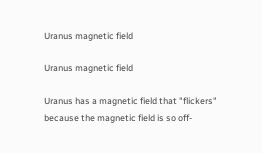Uranus magnetic field

Uranus magnetic field

Uranus has a magnetic field that "flickers" because the magnetic field is so off-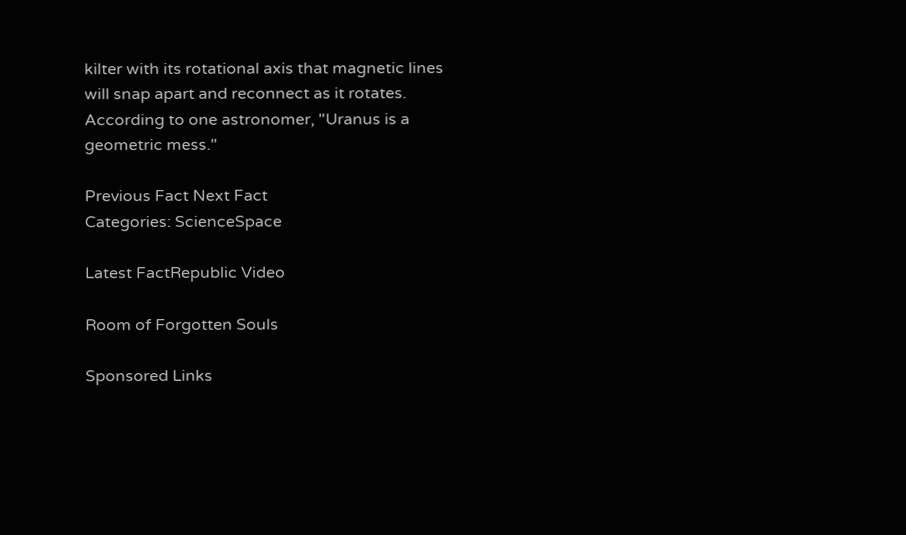kilter with its rotational axis that magnetic lines will snap apart and reconnect as it rotates. According to one astronomer, "Uranus is a geometric mess."

Previous Fact Next Fact
Categories: ScienceSpace

Latest FactRepublic Video

Room of Forgotten Souls

Sponsored Links